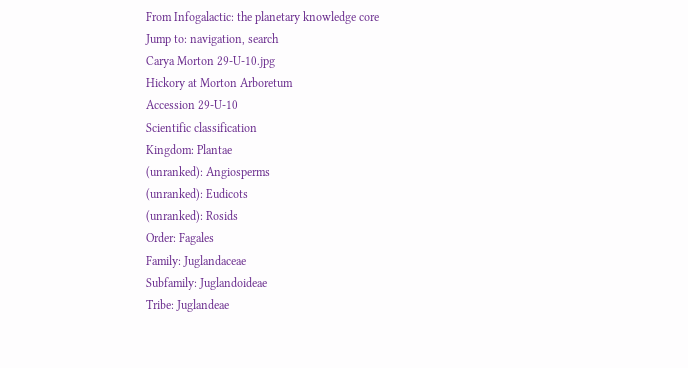From Infogalactic: the planetary knowledge core
Jump to: navigation, search
Carya Morton 29-U-10.jpg
Hickory at Morton Arboretum
Accession 29-U-10
Scientific classification
Kingdom: Plantae
(unranked): Angiosperms
(unranked): Eudicots
(unranked): Rosids
Order: Fagales
Family: Juglandaceae
Subfamily: Juglandoideae
Tribe: Juglandeae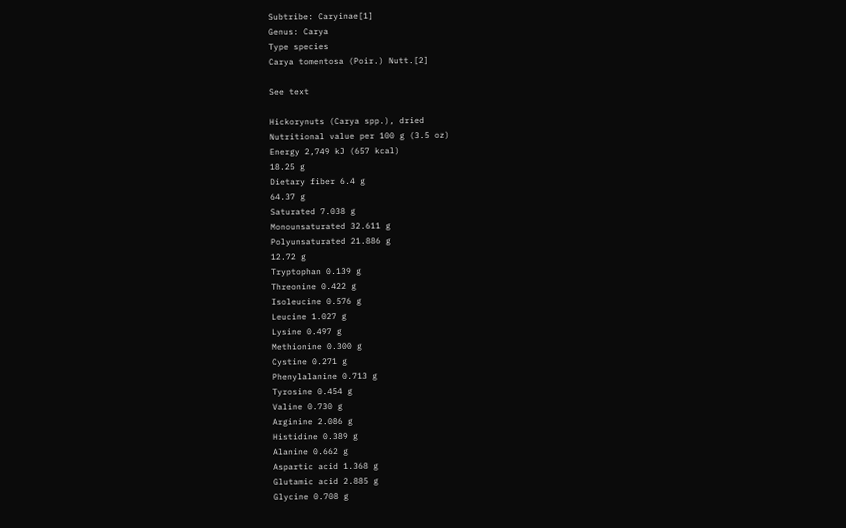Subtribe: Caryinae[1]
Genus: Carya
Type species
Carya tomentosa (Poir.) Nutt.[2]

See text

Hickorynuts (Carya spp.), dried
Nutritional value per 100 g (3.5 oz)
Energy 2,749 kJ (657 kcal)
18.25 g
Dietary fiber 6.4 g
64.37 g
Saturated 7.038 g
Monounsaturated 32.611 g
Polyunsaturated 21.886 g
12.72 g
Tryptophan 0.139 g
Threonine 0.422 g
Isoleucine 0.576 g
Leucine 1.027 g
Lysine 0.497 g
Methionine 0.300 g
Cystine 0.271 g
Phenylalanine 0.713 g
Tyrosine 0.454 g
Valine 0.730 g
Arginine 2.086 g
Histidine 0.389 g
Alanine 0.662 g
Aspartic acid 1.368 g
Glutamic acid 2.885 g
Glycine 0.708 g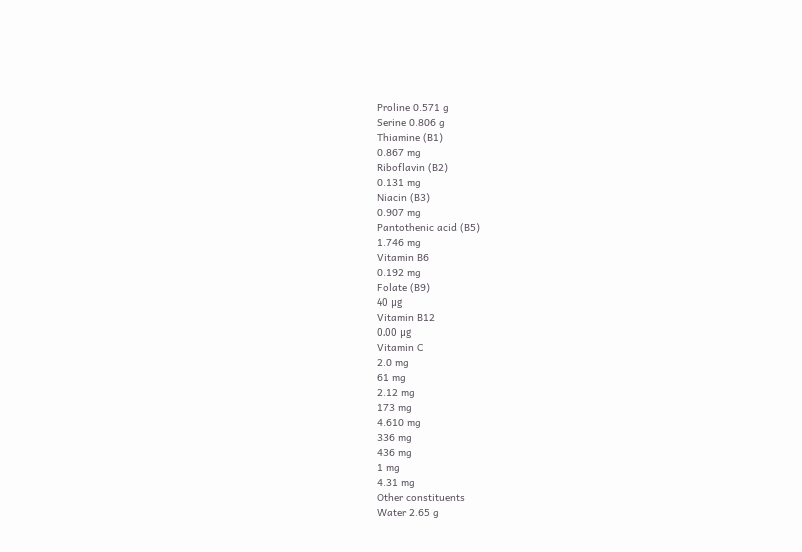Proline 0.571 g
Serine 0.806 g
Thiamine (B1)
0.867 mg
Riboflavin (B2)
0.131 mg
Niacin (B3)
0.907 mg
Pantothenic acid (B5)
1.746 mg
Vitamin B6
0.192 mg
Folate (B9)
40 μg
Vitamin B12
0.00 μg
Vitamin C
2.0 mg
61 mg
2.12 mg
173 mg
4.610 mg
336 mg
436 mg
1 mg
4.31 mg
Other constituents
Water 2.65 g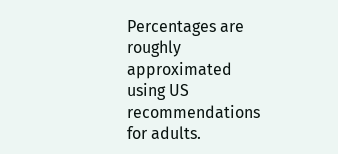Percentages are roughly approximated using US recommendations for adults.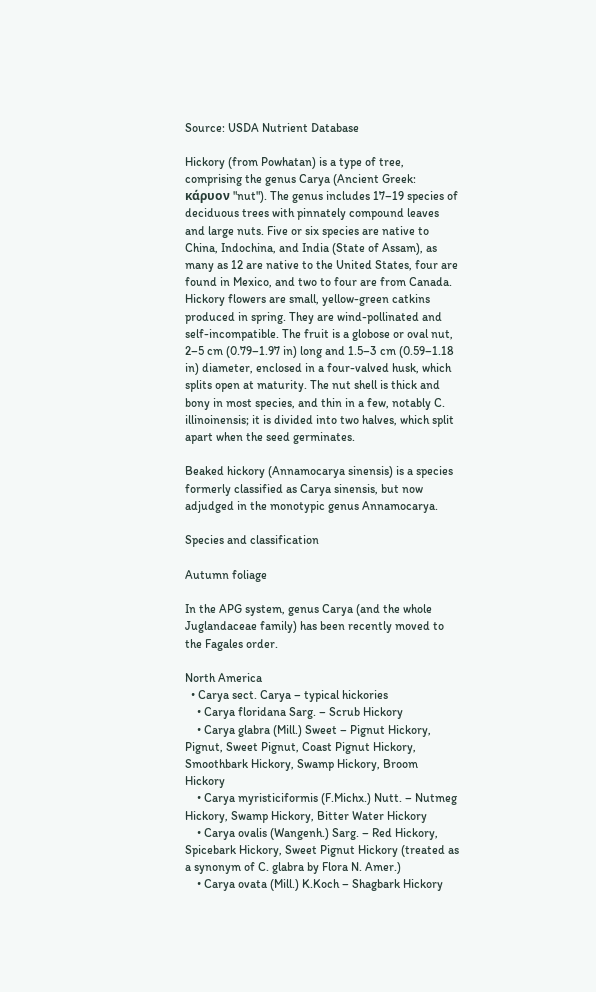Source: USDA Nutrient Database

Hickory (from Powhatan) is a type of tree, comprising the genus Carya (Ancient Greek: κάρυον "nut"). The genus includes 17–19 species of deciduous trees with pinnately compound leaves and large nuts. Five or six species are native to China, Indochina, and India (State of Assam), as many as 12 are native to the United States, four are found in Mexico, and two to four are from Canada. Hickory flowers are small, yellow-green catkins produced in spring. They are wind-pollinated and self-incompatible. The fruit is a globose or oval nut, 2–5 cm (0.79–1.97 in) long and 1.5–3 cm (0.59–1.18 in) diameter, enclosed in a four-valved husk, which splits open at maturity. The nut shell is thick and bony in most species, and thin in a few, notably C. illinoinensis; it is divided into two halves, which split apart when the seed germinates.

Beaked hickory (Annamocarya sinensis) is a species formerly classified as Carya sinensis, but now adjudged in the monotypic genus Annamocarya.

Species and classification

Autumn foliage

In the APG system, genus Carya (and the whole Juglandaceae family) has been recently moved to the Fagales order.

North America
  • Carya sect. Carya – typical hickories
    • Carya floridana Sarg. – Scrub Hickory
    • Carya glabra (Mill.) Sweet – Pignut Hickory, Pignut, Sweet Pignut, Coast Pignut Hickory, Smoothbark Hickory, Swamp Hickory, Broom Hickory
    • Carya myristiciformis (F.Michx.) Nutt. – Nutmeg Hickory, Swamp Hickory, Bitter Water Hickory
    • Carya ovalis (Wangenh.) Sarg. – Red Hickory, Spicebark Hickory, Sweet Pignut Hickory (treated as a synonym of C. glabra by Flora N. Amer.)
    • Carya ovata (Mill.) K.Koch – Shagbark Hickory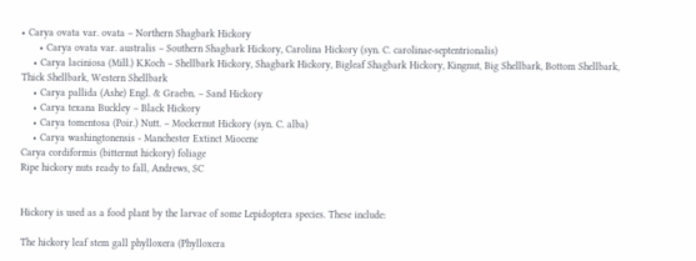• Carya ovata var. ovata – Northern Shagbark Hickory
      • Carya ovata var. australis – Southern Shagbark Hickory, Carolina Hickory (syn. C. carolinae-septentrionalis)
    • Carya laciniosa (Mill.) K.Koch – Shellbark Hickory, Shagbark Hickory, Bigleaf Shagbark Hickory, Kingnut, Big Shellbark, Bottom Shellbark, Thick Shellbark, Western Shellbark
    • Carya pallida (Ashe) Engl. & Graebn. – Sand Hickory
    • Carya texana Buckley – Black Hickory
    • Carya tomentosa (Poir.) Nutt. – Mockernut Hickory (syn. C. alba)
    • Carya washingtonensis - Manchester Extinct Miocene
Carya cordiformis (bitternut hickory) foliage
Ripe hickory nuts ready to fall, Andrews, SC


Hickory is used as a food plant by the larvae of some Lepidoptera species. These include:

The hickory leaf stem gall phylloxera (Phylloxera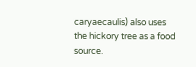caryaecaulis) also uses the hickory tree as a food source.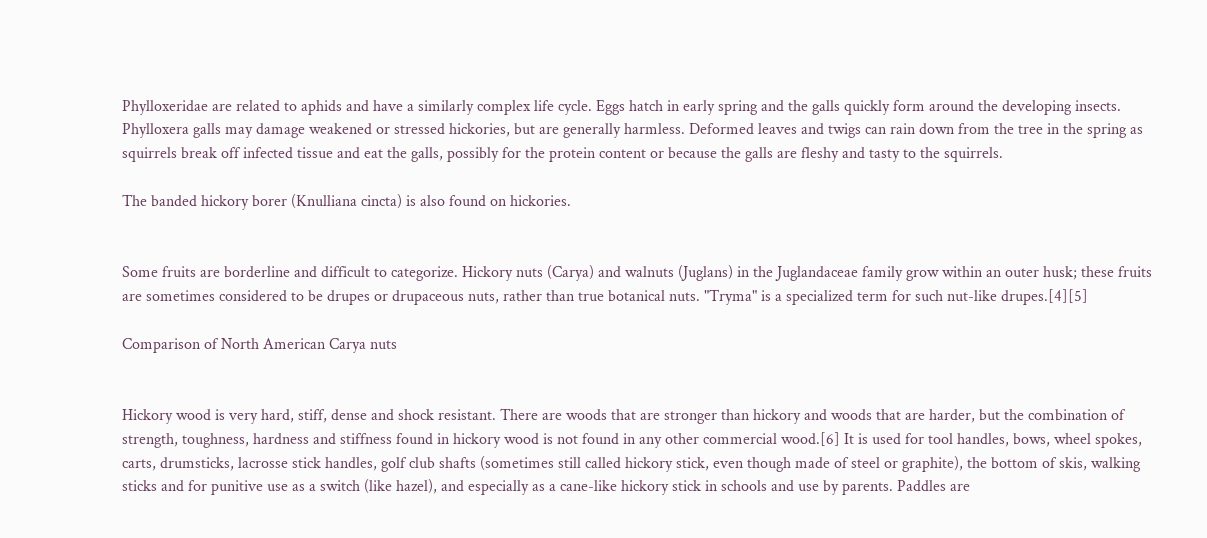Phylloxeridae are related to aphids and have a similarly complex life cycle. Eggs hatch in early spring and the galls quickly form around the developing insects. Phylloxera galls may damage weakened or stressed hickories, but are generally harmless. Deformed leaves and twigs can rain down from the tree in the spring as squirrels break off infected tissue and eat the galls, possibly for the protein content or because the galls are fleshy and tasty to the squirrels.

The banded hickory borer (Knulliana cincta) is also found on hickories.


Some fruits are borderline and difficult to categorize. Hickory nuts (Carya) and walnuts (Juglans) in the Juglandaceae family grow within an outer husk; these fruits are sometimes considered to be drupes or drupaceous nuts, rather than true botanical nuts. "Tryma" is a specialized term for such nut-like drupes.[4][5]

Comparison of North American Carya nuts


Hickory wood is very hard, stiff, dense and shock resistant. There are woods that are stronger than hickory and woods that are harder, but the combination of strength, toughness, hardness and stiffness found in hickory wood is not found in any other commercial wood.[6] It is used for tool handles, bows, wheel spokes, carts, drumsticks, lacrosse stick handles, golf club shafts (sometimes still called hickory stick, even though made of steel or graphite), the bottom of skis, walking sticks and for punitive use as a switch (like hazel), and especially as a cane-like hickory stick in schools and use by parents. Paddles are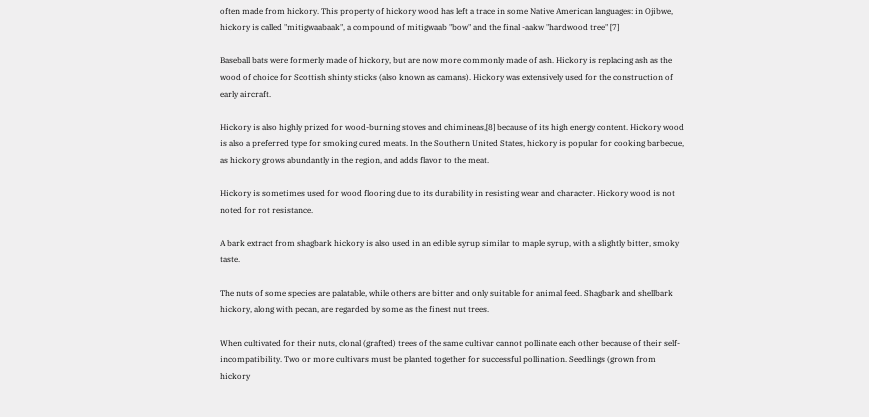often made from hickory. This property of hickory wood has left a trace in some Native American languages: in Ojibwe, hickory is called "mitigwaabaak", a compound of mitigwaab "bow" and the final -aakw "hardwood tree" [7]

Baseball bats were formerly made of hickory, but are now more commonly made of ash. Hickory is replacing ash as the wood of choice for Scottish shinty sticks (also known as camans). Hickory was extensively used for the construction of early aircraft.

Hickory is also highly prized for wood-burning stoves and chimineas,[8] because of its high energy content. Hickory wood is also a preferred type for smoking cured meats. In the Southern United States, hickory is popular for cooking barbecue, as hickory grows abundantly in the region, and adds flavor to the meat.

Hickory is sometimes used for wood flooring due to its durability in resisting wear and character. Hickory wood is not noted for rot resistance.

A bark extract from shagbark hickory is also used in an edible syrup similar to maple syrup, with a slightly bitter, smoky taste.

The nuts of some species are palatable, while others are bitter and only suitable for animal feed. Shagbark and shellbark hickory, along with pecan, are regarded by some as the finest nut trees.

When cultivated for their nuts, clonal (grafted) trees of the same cultivar cannot pollinate each other because of their self-incompatibility. Two or more cultivars must be planted together for successful pollination. Seedlings (grown from hickory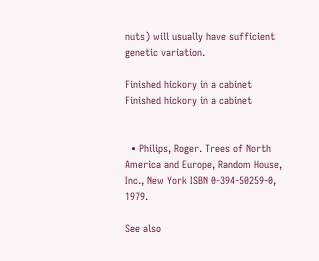nuts) will usually have sufficient genetic variation.

Finished hickory in a cabinet
Finished hickory in a cabinet


  • Philips, Roger. Trees of North America and Europe, Random House, Inc., New York ISBN 0-394-50259-0, 1979.

See also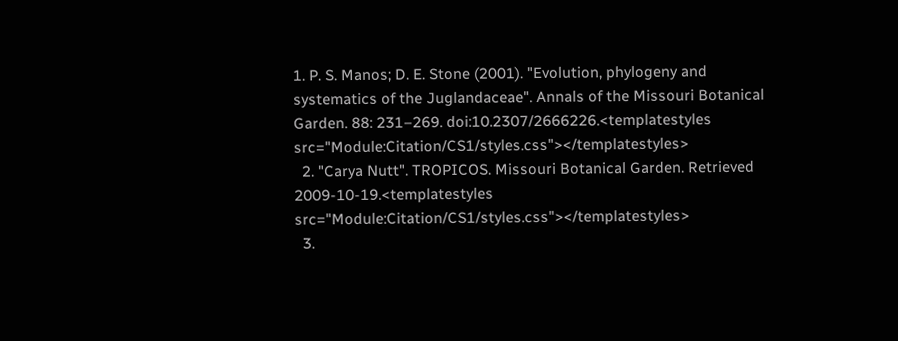1. P. S. Manos; D. E. Stone (2001). "Evolution, phylogeny and systematics of the Juglandaceae". Annals of the Missouri Botanical Garden. 88: 231–269. doi:10.2307/2666226.<templatestyles src="Module:Citation/CS1/styles.css"></templatestyles>
  2. "Carya Nutt". TROPICOS. Missouri Botanical Garden. Retrieved 2009-10-19.<templatestyles src="Module:Citation/CS1/styles.css"></templatestyles>
  3.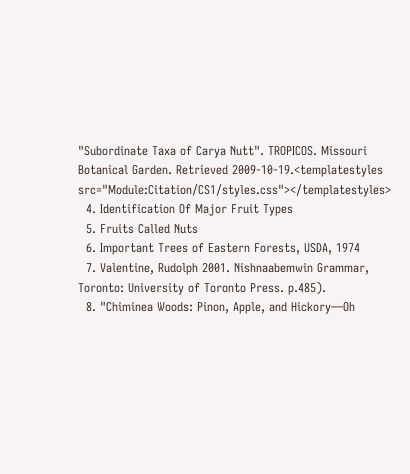"Subordinate Taxa of Carya Nutt". TROPICOS. Missouri Botanical Garden. Retrieved 2009-10-19.<templatestyles src="Module:Citation/CS1/styles.css"></templatestyles>
  4. Identification Of Major Fruit Types
  5. Fruits Called Nuts
  6. Important Trees of Eastern Forests, USDA, 1974
  7. Valentine, Rudolph 2001. Nishnaabemwin Grammar, Toronto: University of Toronto Press. p.485).
  8. "Chiminea Woods: Pinon, Apple, and Hickory—Oh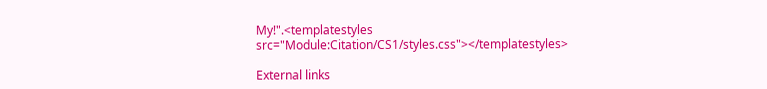My!".<templatestyles src="Module:Citation/CS1/styles.css"></templatestyles>

External links